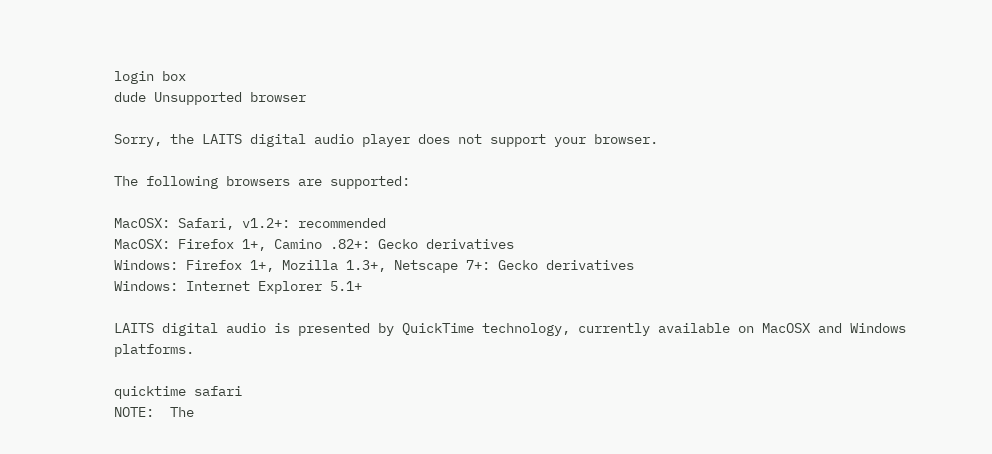login box
dude Unsupported browser

Sorry, the LAITS digital audio player does not support your browser.

The following browsers are supported:

MacOSX: Safari, v1.2+: recommended
MacOSX: Firefox 1+, Camino .82+: Gecko derivatives
Windows: Firefox 1+, Mozilla 1.3+, Netscape 7+: Gecko derivatives
Windows: Internet Explorer 5.1+

LAITS digital audio is presented by QuickTime technology, currently available on MacOSX and Windows platforms.

quicktime safari
NOTE:  The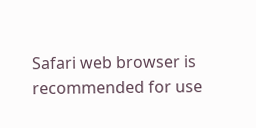Safari web browser is recommended for use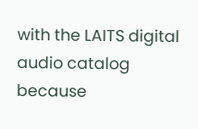with the LAITS digital audio catalog because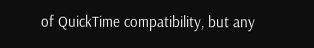of QuickTime compatibility, but any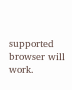supported browser will work.